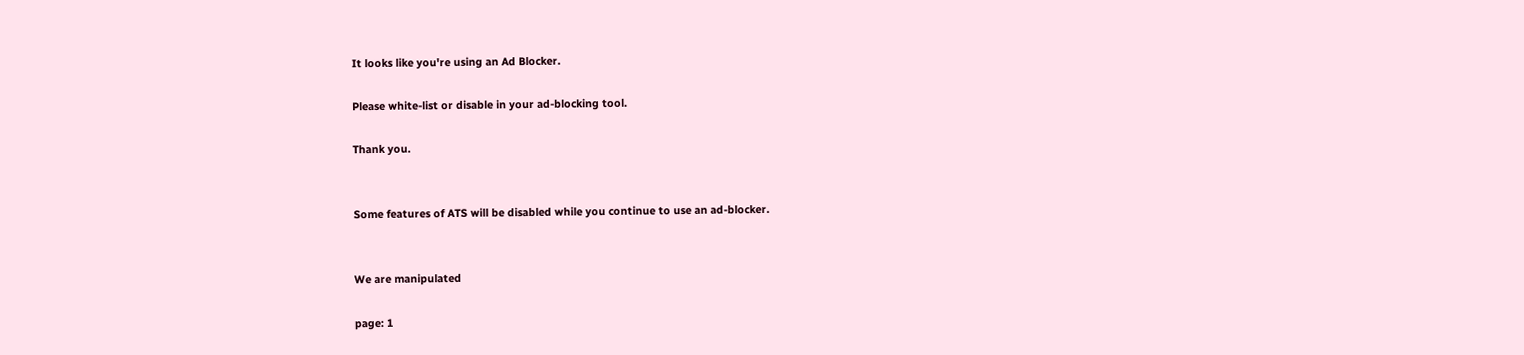It looks like you're using an Ad Blocker.

Please white-list or disable in your ad-blocking tool.

Thank you.


Some features of ATS will be disabled while you continue to use an ad-blocker.


We are manipulated

page: 1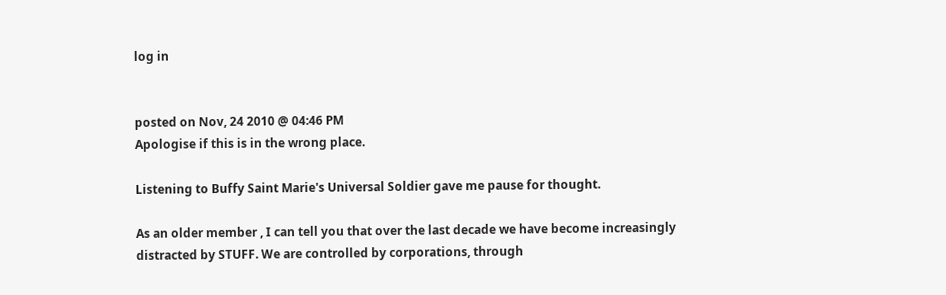log in


posted on Nov, 24 2010 @ 04:46 PM
Apologise if this is in the wrong place.

Listening to Buffy Saint Marie's Universal Soldier gave me pause for thought.

As an older member , I can tell you that over the last decade we have become increasingly distracted by STUFF. We are controlled by corporations, through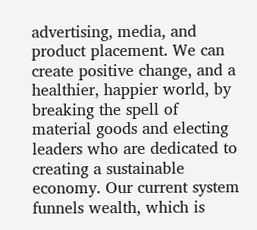advertising, media, and product placement. We can create positive change, and a healthier, happier world, by breaking the spell of material goods and electing leaders who are dedicated to creating a sustainable economy. Our current system funnels wealth, which is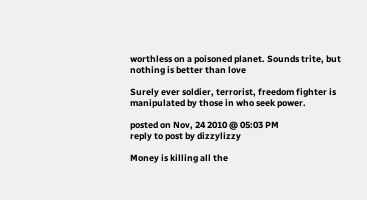worthless on a poisoned planet. Sounds trite, but nothing is better than love

Surely ever soldier, terrorist, freedom fighter is manipulated by those in who seek power.

posted on Nov, 24 2010 @ 05:03 PM
reply to post by dizzylizzy

Money is killing all the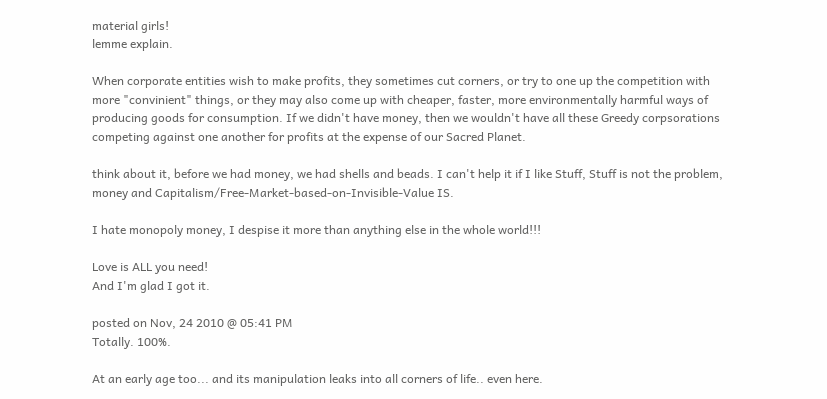material girls!
lemme explain.

When corporate entities wish to make profits, they sometimes cut corners, or try to one up the competition with more "convinient" things, or they may also come up with cheaper, faster, more environmentally harmful ways of producing goods for consumption. If we didn't have money, then we wouldn't have all these Greedy corpsorations competing against one another for profits at the expense of our Sacred Planet.

think about it, before we had money, we had shells and beads. I can't help it if I like Stuff, Stuff is not the problem, money and Capitalism/Free-Market-based-on-Invisible-Value IS.

I hate monopoly money, I despise it more than anything else in the whole world!!!

Love is ALL you need!
And I'm glad I got it.

posted on Nov, 24 2010 @ 05:41 PM
Totally. 100%.

At an early age too... and its manipulation leaks into all corners of life.. even here.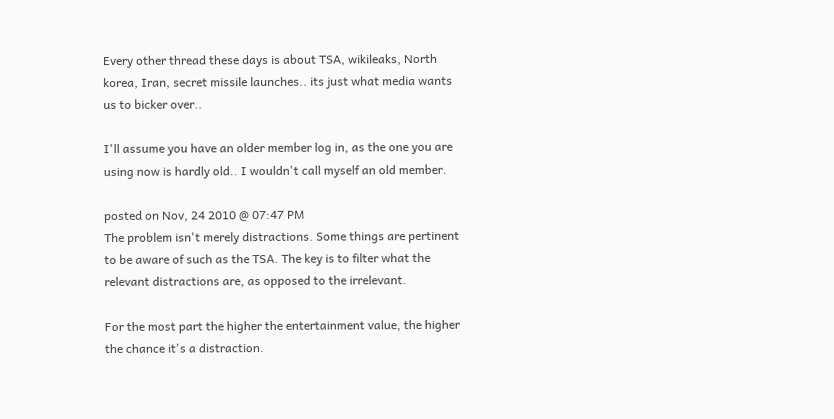Every other thread these days is about TSA, wikileaks, North korea, Iran, secret missile launches.. its just what media wants us to bicker over..

I'll assume you have an older member log in, as the one you are using now is hardly old.. I wouldn't call myself an old member.

posted on Nov, 24 2010 @ 07:47 PM
The problem isn't merely distractions. Some things are pertinent to be aware of such as the TSA. The key is to filter what the relevant distractions are, as opposed to the irrelevant.

For the most part the higher the entertainment value, the higher the chance it's a distraction.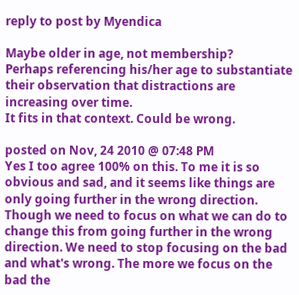reply to post by Myendica

Maybe older in age, not membership?
Perhaps referencing his/her age to substantiate their observation that distractions are increasing over time.
It fits in that context. Could be wrong.

posted on Nov, 24 2010 @ 07:48 PM
Yes I too agree 100% on this. To me it is so obvious and sad, and it seems like things are only going further in the wrong direction. Though we need to focus on what we can do to change this from going further in the wrong direction. We need to stop focusing on the bad and what's wrong. The more we focus on the bad the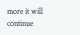more it will continue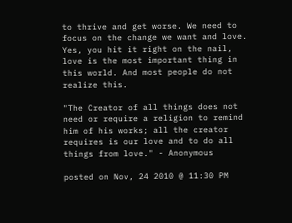to thrive and get worse. We need to focus on the change we want and love. Yes, you hit it right on the nail, love is the most important thing in this world. And most people do not realize this.

"The Creator of all things does not need or require a religion to remind him of his works; all the creator requires is our love and to do all things from love." - Anonymous

posted on Nov, 24 2010 @ 11:30 PM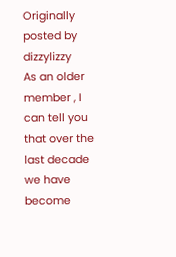Originally posted by dizzylizzy
As an older member , I can tell you that over the last decade we have become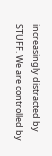increasingly distracted by STUFF. We are controlled by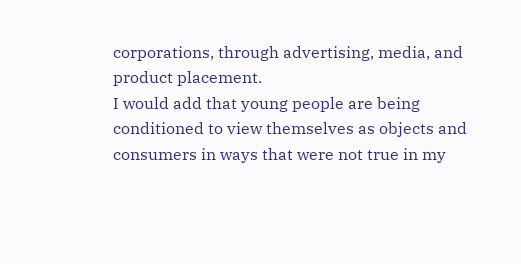corporations, through advertising, media, and product placement.
I would add that young people are being conditioned to view themselves as objects and consumers in ways that were not true in my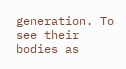generation. To see their bodies as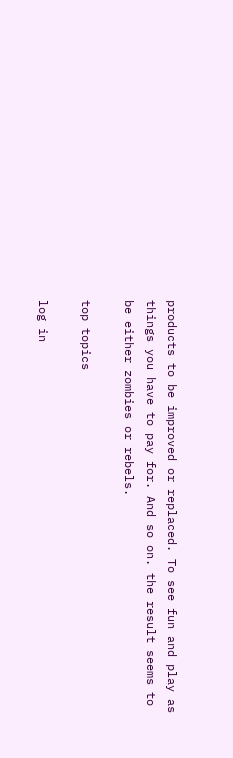products to be improved or replaced. To see fun and play as things you have to pay for. And so on. the result seems to be either zombies or rebels.

top topics

log in